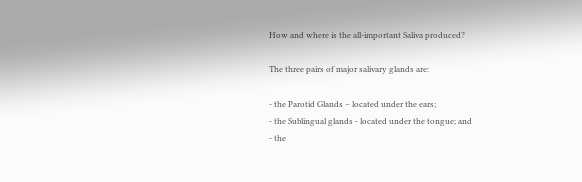How and where is the all-important Saliva produced?

The three pairs of major salivary glands are:

- the Parotid Glands – located under the ears;
- the Sublingual glands - located under the tongue; and
- the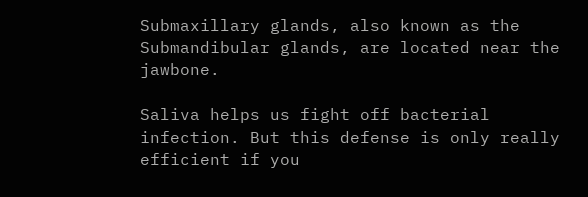Submaxillary glands, also known as the Submandibular glands, are located near the jawbone.

Saliva helps us fight off bacterial infection. But this defense is only really efficient if you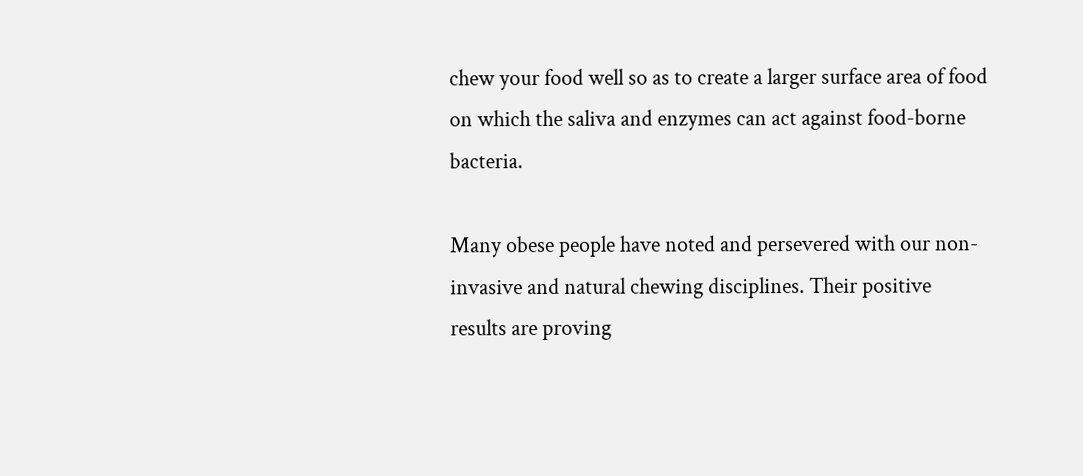chew your food well so as to create a larger surface area of food on which the saliva and enzymes can act against food-borne bacteria.

Many obese people have noted and persevered with our non-invasive and natural chewing disciplines. Their positive results are proving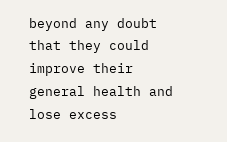beyond any doubt that they could improve their general health and lose excess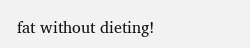fat without dieting!